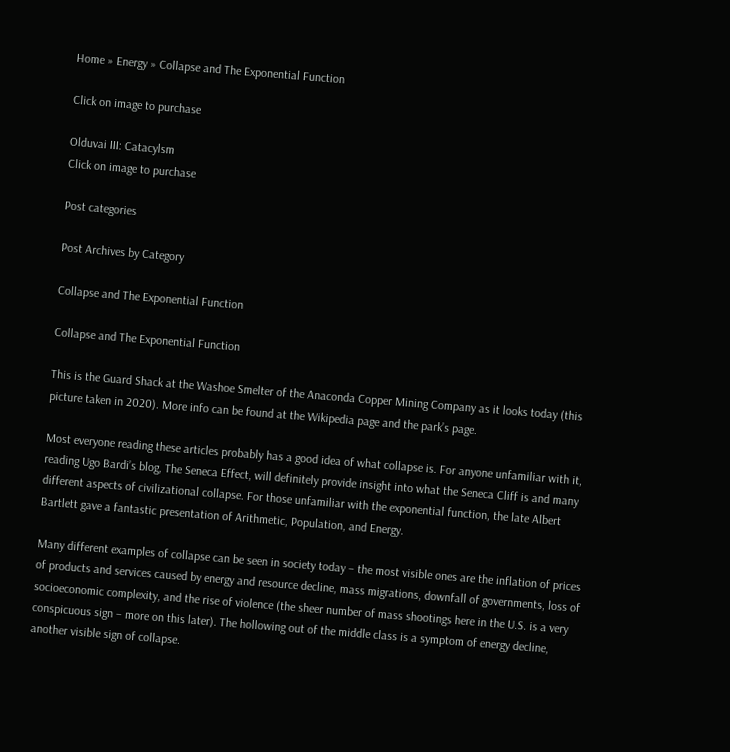Home » Energy » Collapse and The Exponential Function

Click on image to purchase

Olduvai III: Catacylsm
Click on image to purchase

Post categories

Post Archives by Category

Collapse and The Exponential Function

Collapse and The Exponential Function

This is the Guard Shack at the Washoe Smelter of the Anaconda Copper Mining Company as it looks today (this picture taken in 2020). More info can be found at the Wikipedia page and the park’s page.

Most everyone reading these articles probably has a good idea of what collapse is. For anyone unfamiliar with it, reading Ugo Bardi’s blog, The Seneca Effect, will definitely provide insight into what the Seneca Cliff is and many different aspects of civilizational collapse. For those unfamiliar with the exponential function, the late Albert Bartlett gave a fantastic presentation of Arithmetic, Population, and Energy.

Many different examples of collapse can be seen in society today – the most visible ones are the inflation of prices of products and services caused by energy and resource decline, mass migrations, downfall of governments, loss of socioeconomic complexity, and the rise of violence (the sheer number of mass shootings here in the U.S. is a very conspicuous sign – more on this later). The hollowing out of the middle class is a symptom of energy decline, another visible sign of collapse.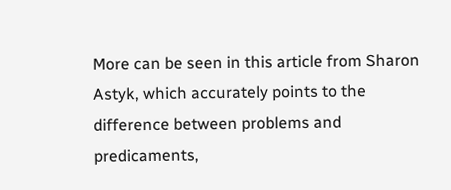More can be seen in this article from Sharon Astyk, which accurately points to the difference between problems and predicaments,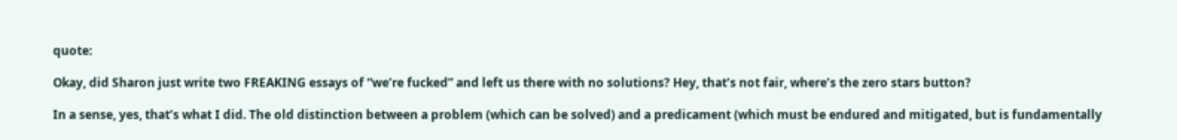quote:

Okay, did Sharon just write two FREAKING essays of “we’re fucked” and left us there with no solutions? Hey, that’s not fair, where’s the zero stars button?

In a sense, yes, that’s what I did. The old distinction between a problem (which can be solved) and a predicament (which must be endured and mitigated, but is fundamentally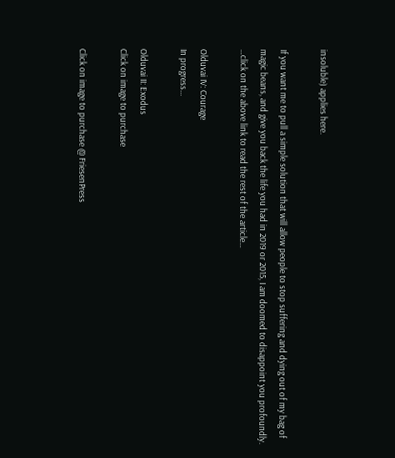insoluble) applies here.

If you want me to pull a simple solution that will allow people to stop suffering and dying out of my bag of magic beans, and give you back the life you had in 2019 or 2015, I am doomed to disappoint you profoundly.
…click on the above link to read the rest of the article…

Olduvai IV: Courage
In progress...

Olduvai II: Exodus
Click on image to purchase

Click on image to purchase @ FriesenPress